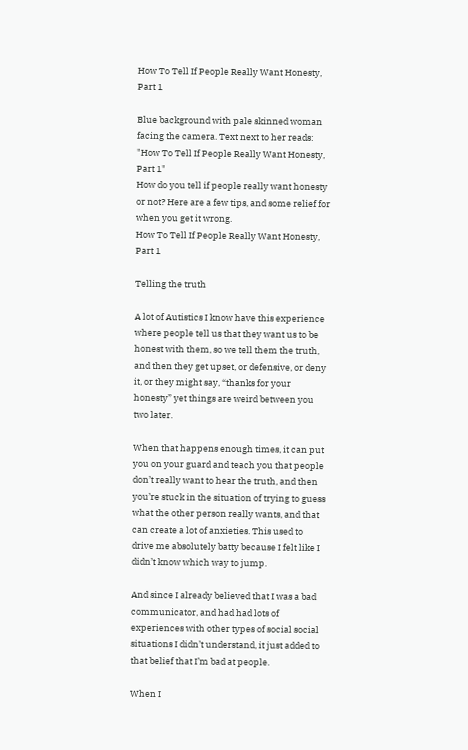How To Tell If People Really Want Honesty, Part 1

Blue background with pale skinned woman facing the camera. Text next to her reads: "How To Tell If People Really Want Honesty, Part 1"
How do you tell if people really want honesty or not? Here are a few tips, and some relief for when you get it wrong.
How To Tell If People Really Want Honesty, Part 1

Telling the truth

A lot of Autistics I know have this experience where people tell us that they want us to be honest with them, so we tell them the truth, and then they get upset, or defensive, or deny it, or they might say, “thanks for your honesty” yet things are weird between you two later.

When that happens enough times, it can put you on your guard and teach you that people don’t really want to hear the truth, and then you’re stuck in the situation of trying to guess what the other person really wants, and that can create a lot of anxieties. This used to drive me absolutely batty because I felt like I didn’t know which way to jump.

And since I already believed that I was a bad communicator, and had had lots of experiences with other types of social social situations I didn’t understand, it just added to that belief that I’m bad at people.

When I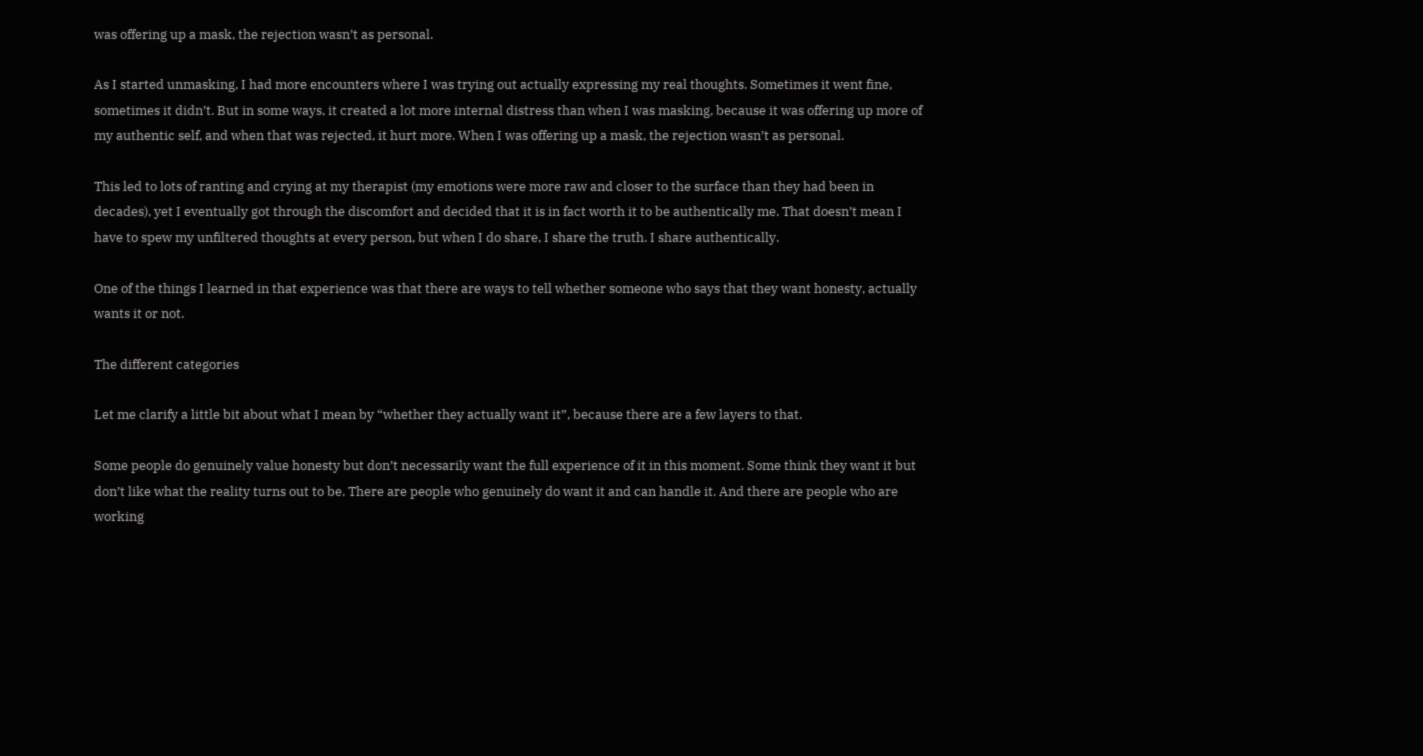was offering up a mask, the rejection wasn’t as personal.

As I started unmasking, I had more encounters where I was trying out actually expressing my real thoughts. Sometimes it went fine, sometimes it didn’t. But in some ways, it created a lot more internal distress than when I was masking, because it was offering up more of my authentic self, and when that was rejected, it hurt more. When I was offering up a mask, the rejection wasn’t as personal.

This led to lots of ranting and crying at my therapist (my emotions were more raw and closer to the surface than they had been in decades), yet I eventually got through the discomfort and decided that it is in fact worth it to be authentically me. That doesn’t mean I have to spew my unfiltered thoughts at every person, but when I do share, I share the truth. I share authentically.

One of the things I learned in that experience was that there are ways to tell whether someone who says that they want honesty, actually wants it or not.

The different categories

Let me clarify a little bit about what I mean by “whether they actually want it”, because there are a few layers to that.

Some people do genuinely value honesty but don’t necessarily want the full experience of it in this moment. Some think they want it but don’t like what the reality turns out to be. There are people who genuinely do want it and can handle it. And there are people who are working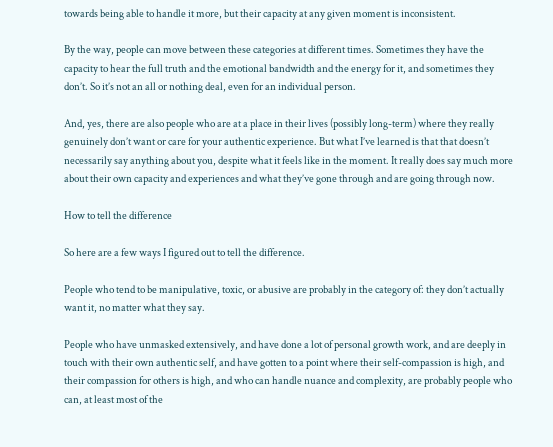towards being able to handle it more, but their capacity at any given moment is inconsistent.

By the way, people can move between these categories at different times. Sometimes they have the capacity to hear the full truth and the emotional bandwidth and the energy for it, and sometimes they don’t. So it’s not an all or nothing deal, even for an individual person.

And, yes, there are also people who are at a place in their lives (possibly long-term) where they really genuinely don’t want or care for your authentic experience. But what I’ve learned is that that doesn’t necessarily say anything about you, despite what it feels like in the moment. It really does say much more about their own capacity and experiences and what they’ve gone through and are going through now.

How to tell the difference

So here are a few ways I figured out to tell the difference.

People who tend to be manipulative, toxic, or abusive are probably in the category of: they don’t actually want it, no matter what they say.

People who have unmasked extensively, and have done a lot of personal growth work, and are deeply in touch with their own authentic self, and have gotten to a point where their self-compassion is high, and their compassion for others is high, and who can handle nuance and complexity, are probably people who can, at least most of the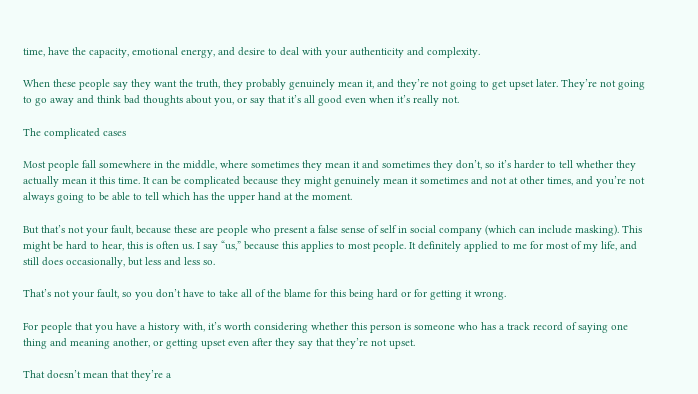time, have the capacity, emotional energy, and desire to deal with your authenticity and complexity.

When these people say they want the truth, they probably genuinely mean it, and they’re not going to get upset later. They’re not going to go away and think bad thoughts about you, or say that it’s all good even when it’s really not.

The complicated cases

Most people fall somewhere in the middle, where sometimes they mean it and sometimes they don’t, so it’s harder to tell whether they actually mean it this time. It can be complicated because they might genuinely mean it sometimes and not at other times, and you’re not always going to be able to tell which has the upper hand at the moment.

But that’s not your fault, because these are people who present a false sense of self in social company (which can include masking). This might be hard to hear, this is often us. I say “us,” because this applies to most people. It definitely applied to me for most of my life, and still does occasionally, but less and less so.

That’s not your fault, so you don’t have to take all of the blame for this being hard or for getting it wrong.

For people that you have a history with, it’s worth considering whether this person is someone who has a track record of saying one thing and meaning another, or getting upset even after they say that they’re not upset.

That doesn’t mean that they’re a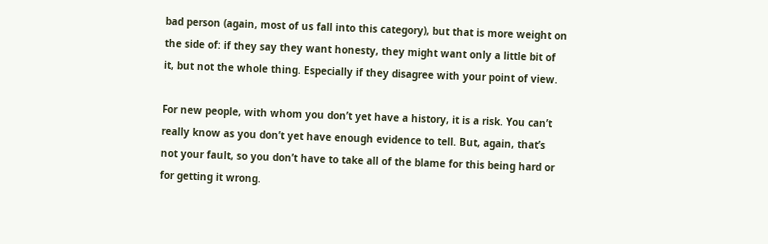bad person (again, most of us fall into this category), but that is more weight on the side of: if they say they want honesty, they might want only a little bit of it, but not the whole thing. Especially if they disagree with your point of view.

For new people, with whom you don’t yet have a history, it is a risk. You can’t really know as you don’t yet have enough evidence to tell. But, again, that’s not your fault, so you don’t have to take all of the blame for this being hard or for getting it wrong.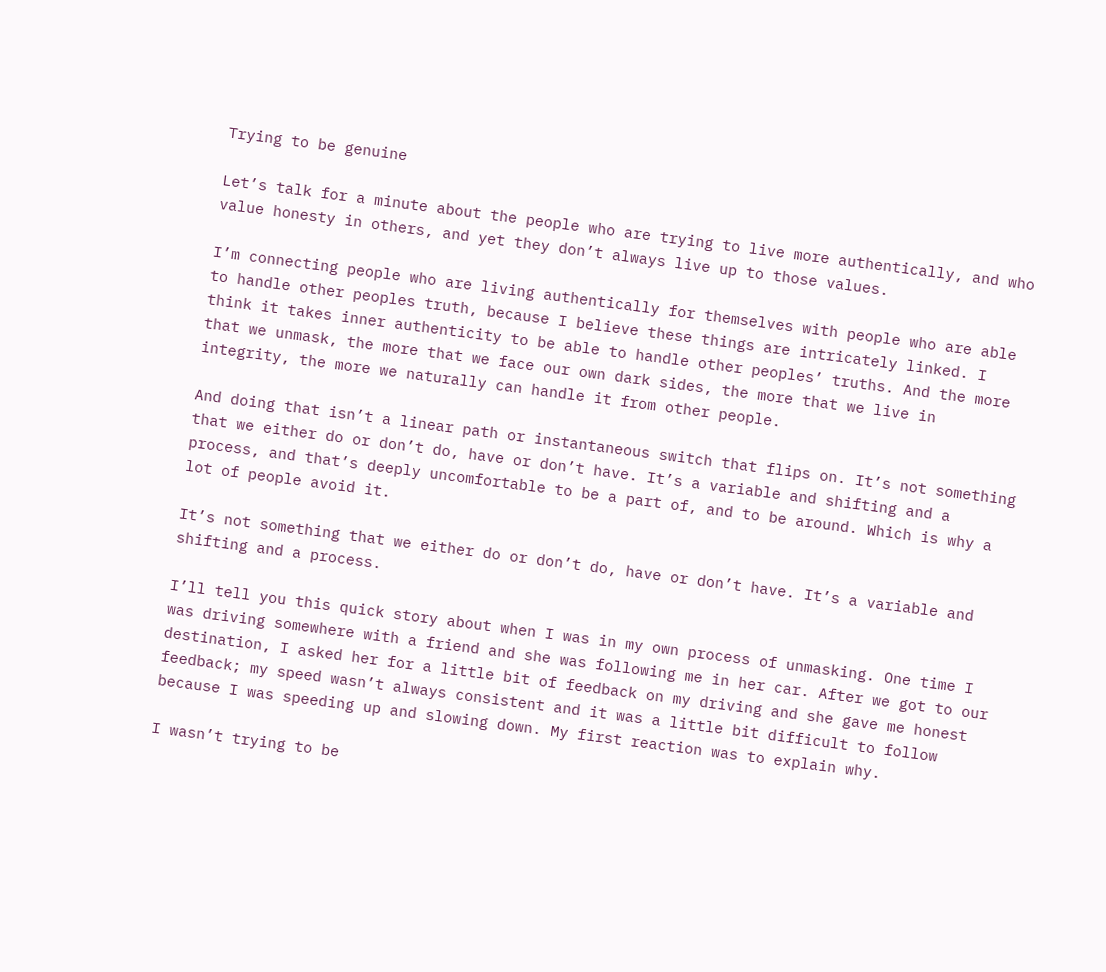Trying to be genuine

Let’s talk for a minute about the people who are trying to live more authentically, and who value honesty in others, and yet they don’t always live up to those values.

I’m connecting people who are living authentically for themselves with people who are able to handle other peoples truth, because I believe these things are intricately linked. I think it takes inner authenticity to be able to handle other peoples’ truths. And the more that we unmask, the more that we face our own dark sides, the more that we live in integrity, the more we naturally can handle it from other people.

And doing that isn’t a linear path or instantaneous switch that flips on. It’s not something that we either do or don’t do, have or don’t have. It’s a variable and shifting and a process, and that’s deeply uncomfortable to be a part of, and to be around. Which is why a lot of people avoid it.

It’s not something that we either do or don’t do, have or don’t have. It’s a variable and shifting and a process.

I’ll tell you this quick story about when I was in my own process of unmasking. One time I was driving somewhere with a friend and she was following me in her car. After we got to our destination, I asked her for a little bit of feedback on my driving and she gave me honest feedback; my speed wasn’t always consistent and it was a little bit difficult to follow because I was speeding up and slowing down. My first reaction was to explain why.

I wasn’t trying to be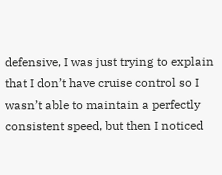defensive, I was just trying to explain that I don’t have cruise control so I wasn’t able to maintain a perfectly consistent speed, but then I noticed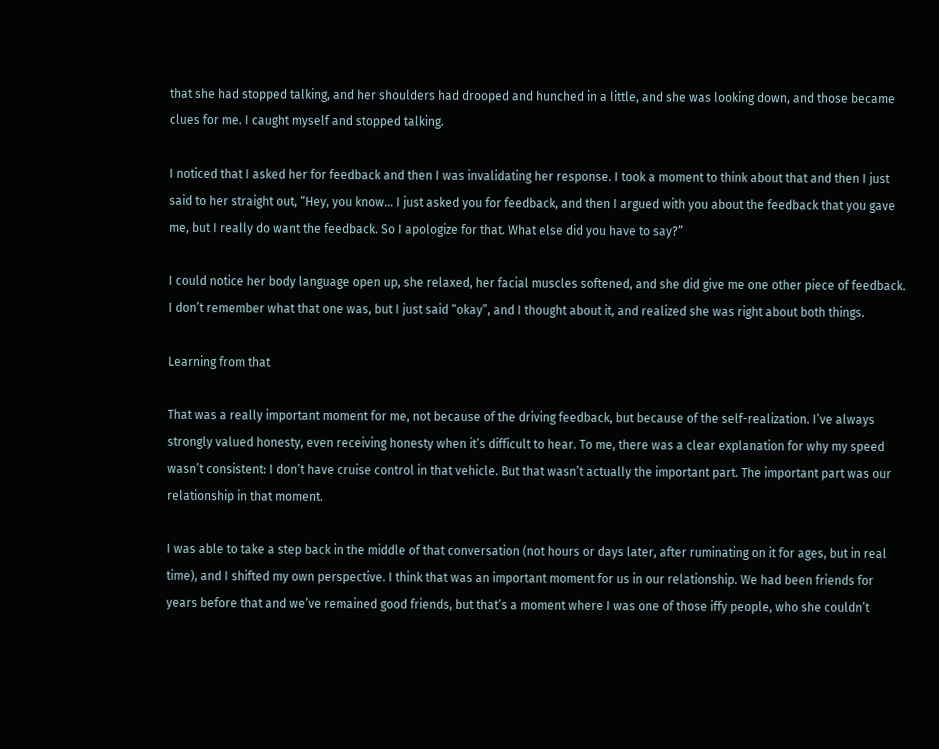that she had stopped talking, and her shoulders had drooped and hunched in a little, and she was looking down, and those became clues for me. I caught myself and stopped talking.

I noticed that I asked her for feedback and then I was invalidating her response. I took a moment to think about that and then I just said to her straight out, “Hey, you know… I just asked you for feedback, and then I argued with you about the feedback that you gave me, but I really do want the feedback. So I apologize for that. What else did you have to say?”

I could notice her body language open up, she relaxed, her facial muscles softened, and she did give me one other piece of feedback. I don’t remember what that one was, but I just said “okay”, and I thought about it, and realized she was right about both things.

Learning from that

That was a really important moment for me, not because of the driving feedback, but because of the self-realization. I’ve always strongly valued honesty, even receiving honesty when it’s difficult to hear. To me, there was a clear explanation for why my speed wasn’t consistent: I don’t have cruise control in that vehicle. But that wasn’t actually the important part. The important part was our relationship in that moment.

I was able to take a step back in the middle of that conversation (not hours or days later, after ruminating on it for ages, but in real time), and I shifted my own perspective. I think that was an important moment for us in our relationship. We had been friends for years before that and we’ve remained good friends, but that’s a moment where I was one of those iffy people, who she couldn’t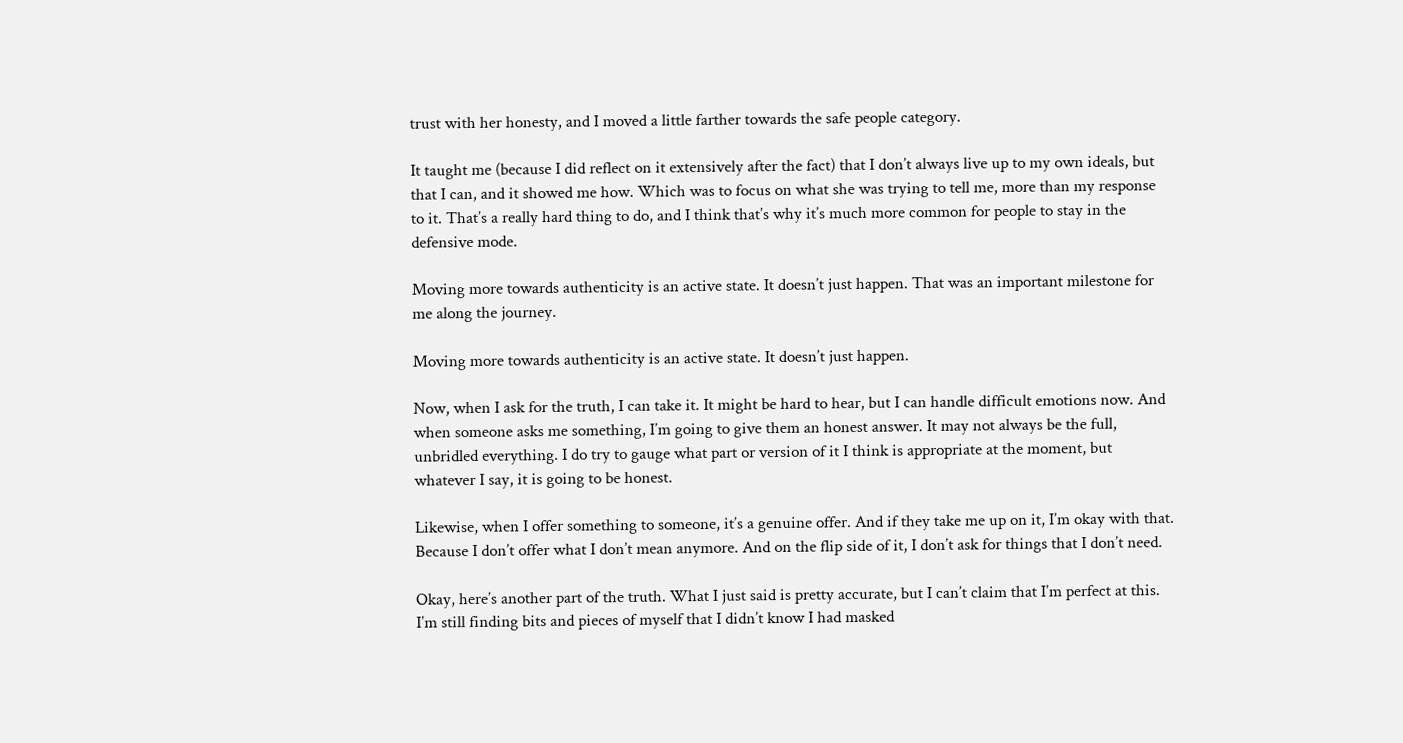trust with her honesty, and I moved a little farther towards the safe people category.

It taught me (because I did reflect on it extensively after the fact) that I don’t always live up to my own ideals, but that I can, and it showed me how. Which was to focus on what she was trying to tell me, more than my response to it. That’s a really hard thing to do, and I think that’s why it’s much more common for people to stay in the defensive mode.

Moving more towards authenticity is an active state. It doesn’t just happen. That was an important milestone for me along the journey.

Moving more towards authenticity is an active state. It doesn’t just happen.

Now, when I ask for the truth, I can take it. It might be hard to hear, but I can handle difficult emotions now. And when someone asks me something, I’m going to give them an honest answer. It may not always be the full, unbridled everything. I do try to gauge what part or version of it I think is appropriate at the moment, but whatever I say, it is going to be honest.

Likewise, when I offer something to someone, it’s a genuine offer. And if they take me up on it, I’m okay with that. Because I don’t offer what I don’t mean anymore. And on the flip side of it, I don’t ask for things that I don’t need.

Okay, here’s another part of the truth. What I just said is pretty accurate, but I can’t claim that I’m perfect at this. I’m still finding bits and pieces of myself that I didn’t know I had masked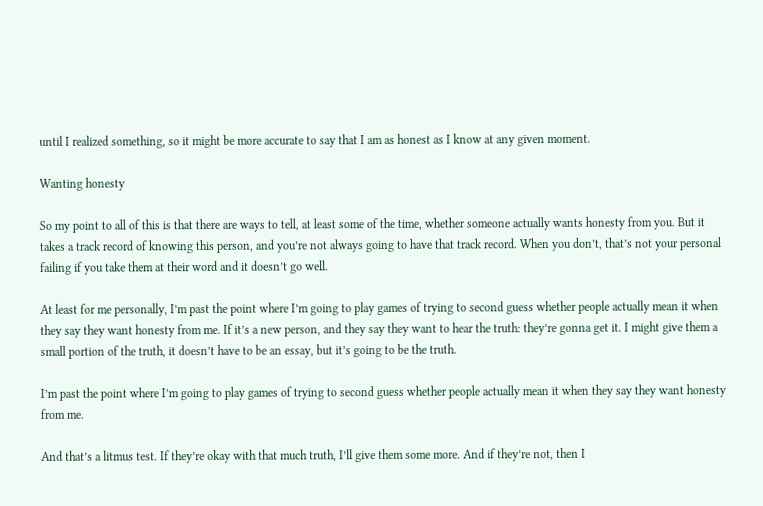until I realized something, so it might be more accurate to say that I am as honest as I know at any given moment.

Wanting honesty

So my point to all of this is that there are ways to tell, at least some of the time, whether someone actually wants honesty from you. But it takes a track record of knowing this person, and you’re not always going to have that track record. When you don’t, that’s not your personal failing if you take them at their word and it doesn’t go well.

At least for me personally, I’m past the point where I’m going to play games of trying to second guess whether people actually mean it when they say they want honesty from me. If it’s a new person, and they say they want to hear the truth: they’re gonna get it. I might give them a small portion of the truth, it doesn’t have to be an essay, but it’s going to be the truth.

I’m past the point where I’m going to play games of trying to second guess whether people actually mean it when they say they want honesty from me.

And that’s a litmus test. If they’re okay with that much truth, I’ll give them some more. And if they’re not, then I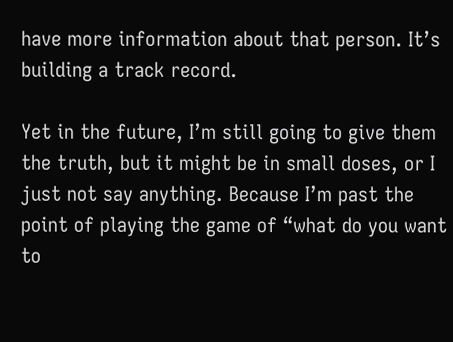have more information about that person. It’s building a track record.

Yet in the future, I’m still going to give them the truth, but it might be in small doses, or I just not say anything. Because I’m past the point of playing the game of “what do you want to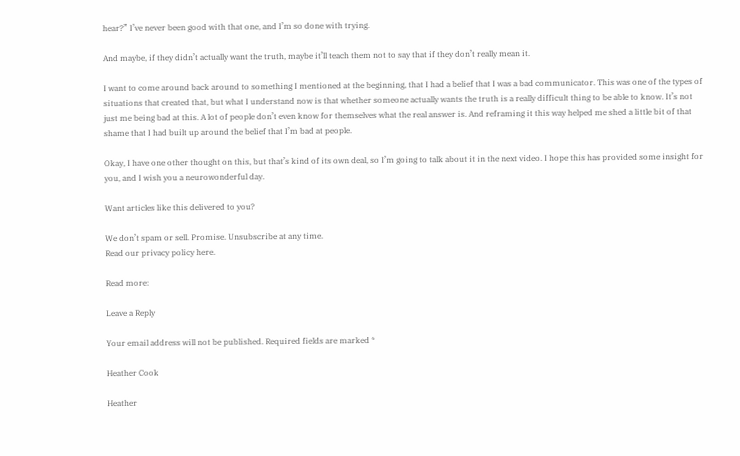hear?” I’ve never been good with that one, and I’m so done with trying.

And maybe, if they didn’t actually want the truth, maybe it’ll teach them not to say that if they don’t really mean it.

I want to come around back around to something I mentioned at the beginning, that I had a belief that I was a bad communicator. This was one of the types of situations that created that, but what I understand now is that whether someone actually wants the truth is a really difficult thing to be able to know. It’s not just me being bad at this. A lot of people don’t even know for themselves what the real answer is. And reframing it this way helped me shed a little bit of that shame that I had built up around the belief that I’m bad at people.

Okay, I have one other thought on this, but that’s kind of its own deal, so I’m going to talk about it in the next video. I hope this has provided some insight for you, and I wish you a neurowonderful day.

Want articles like this delivered to you?

We don’t spam or sell. Promise. Unsubscribe at any time.
Read our privacy policy here.

Read more:

Leave a Reply

Your email address will not be published. Required fields are marked *

Heather Cook

Heather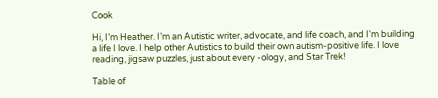Cook

Hi, I’m Heather. I’m an Autistic writer, advocate, and life coach, and I'm building a life I love. I help other Autistics to build their own autism-positive life. I love reading, jigsaw puzzles, just about every -ology, and Star Trek!

Table of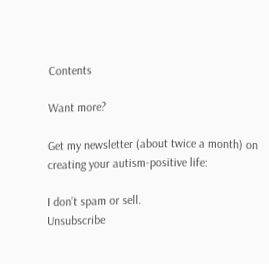Contents

Want more?

Get my newsletter (about twice a month) on creating your autism-positive life:

I don’t spam or sell.
Unsubscribe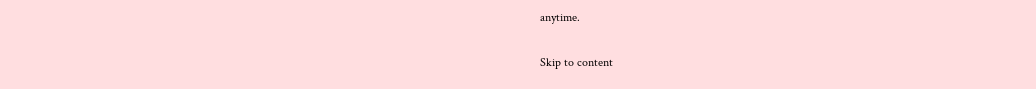anytime.

Skip to content